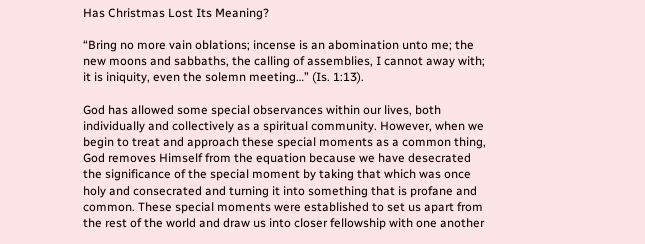Has Christmas Lost Its Meaning?

“Bring no more vain oblations; incense is an abomination unto me; the new moons and sabbaths, the calling of assemblies, I cannot away with; it is iniquity, even the solemn meeting…” (Is. 1:13).

God has allowed some special observances within our lives, both individually and collectively as a spiritual community. However, when we begin to treat and approach these special moments as a common thing, God removes Himself from the equation because we have desecrated the significance of the special moment by taking that which was once holy and consecrated and turning it into something that is profane and common. These special moments were established to set us apart from the rest of the world and draw us into closer fellowship with one another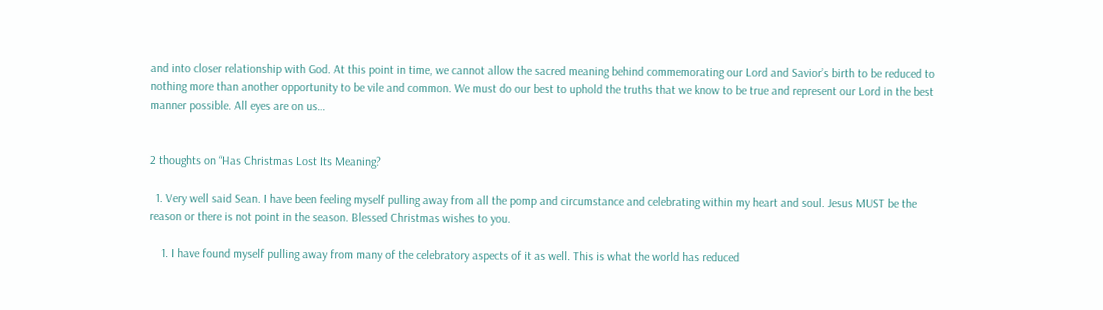and into closer relationship with God. At this point in time, we cannot allow the sacred meaning behind commemorating our Lord and Savior’s birth to be reduced to nothing more than another opportunity to be vile and common. We must do our best to uphold the truths that we know to be true and represent our Lord in the best manner possible. All eyes are on us…


2 thoughts on “Has Christmas Lost Its Meaning?

  1. Very well said Sean. I have been feeling myself pulling away from all the pomp and circumstance and celebrating within my heart and soul. Jesus MUST be the reason or there is not point in the season. Blessed Christmas wishes to you.

    1. I have found myself pulling away from many of the celebratory aspects of it as well. This is what the world has reduced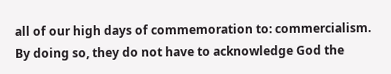all of our high days of commemoration to: commercialism. By doing so, they do not have to acknowledge God the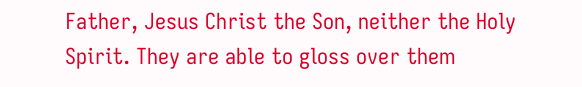Father, Jesus Christ the Son, neither the Holy Spirit. They are able to gloss over them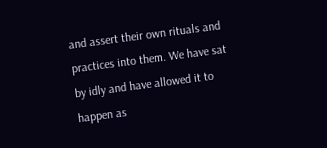and assert their own rituals and practices into them. We have sat by idly and have allowed it to happen as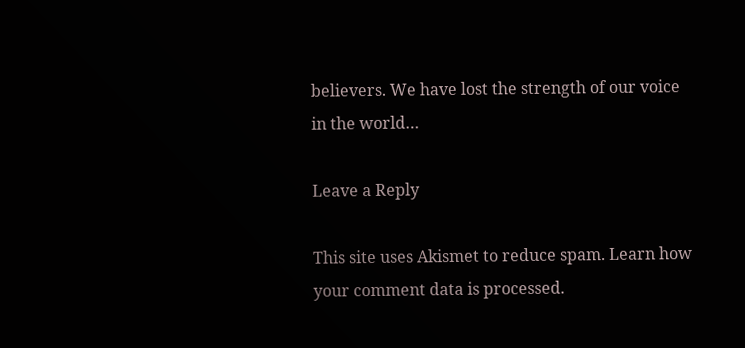believers. We have lost the strength of our voice in the world…

Leave a Reply

This site uses Akismet to reduce spam. Learn how your comment data is processed.